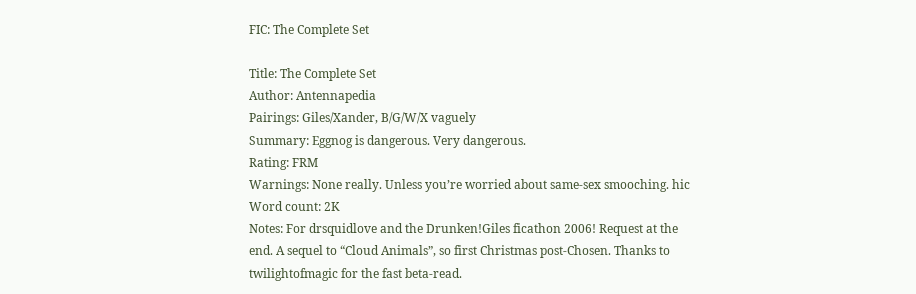FIC: The Complete Set

Title: The Complete Set
Author: Antennapedia
Pairings: Giles/Xander, B/G/W/X vaguely
Summary: Eggnog is dangerous. Very dangerous.
Rating: FRM
Warnings: None really. Unless you’re worried about same-sex smooching. hic
Word count: 2K
Notes: For drsquidlove and the Drunken!Giles ficathon 2006! Request at the end. A sequel to “Cloud Animals”, so first Christmas post-Chosen. Thanks to twilightofmagic for the fast beta-read.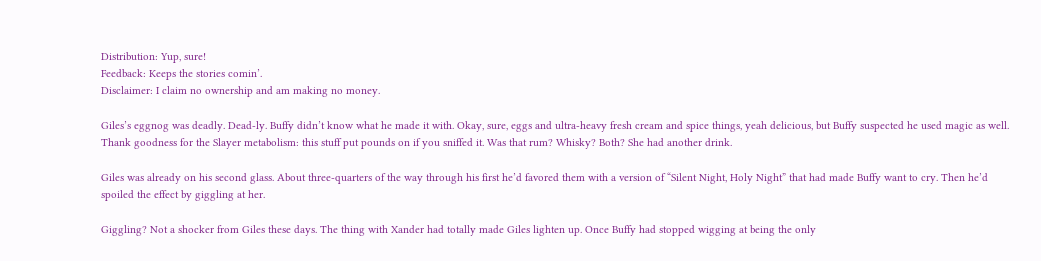Distribution: Yup, sure!
Feedback: Keeps the stories comin’.
Disclaimer: I claim no ownership and am making no money.

Giles’s eggnog was deadly. Dead-ly. Buffy didn’t know what he made it with. Okay, sure, eggs and ultra-heavy fresh cream and spice things, yeah delicious, but Buffy suspected he used magic as well. Thank goodness for the Slayer metabolism: this stuff put pounds on if you sniffed it. Was that rum? Whisky? Both? She had another drink.

Giles was already on his second glass. About three-quarters of the way through his first he’d favored them with a version of “Silent Night, Holy Night” that had made Buffy want to cry. Then he’d spoiled the effect by giggling at her.

Giggling? Not a shocker from Giles these days. The thing with Xander had totally made Giles lighten up. Once Buffy had stopped wigging at being the only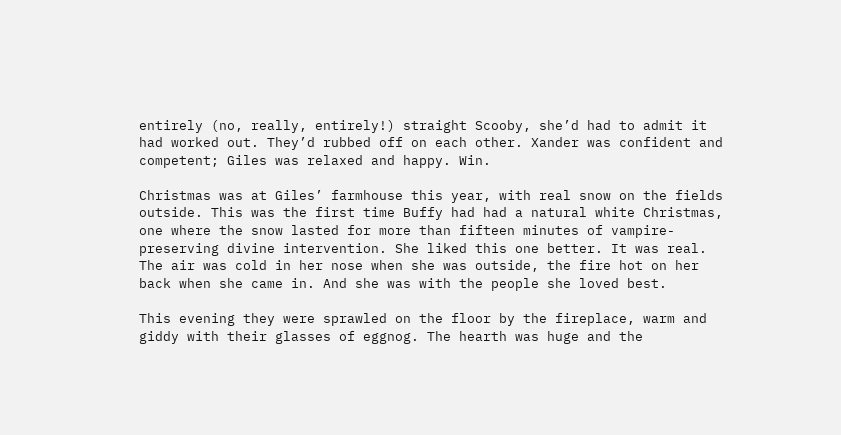entirely (no, really, entirely!) straight Scooby, she’d had to admit it had worked out. They’d rubbed off on each other. Xander was confident and competent; Giles was relaxed and happy. Win.

Christmas was at Giles’ farmhouse this year, with real snow on the fields outside. This was the first time Buffy had had a natural white Christmas, one where the snow lasted for more than fifteen minutes of vampire-preserving divine intervention. She liked this one better. It was real. The air was cold in her nose when she was outside, the fire hot on her back when she came in. And she was with the people she loved best.

This evening they were sprawled on the floor by the fireplace, warm and giddy with their glasses of eggnog. The hearth was huge and the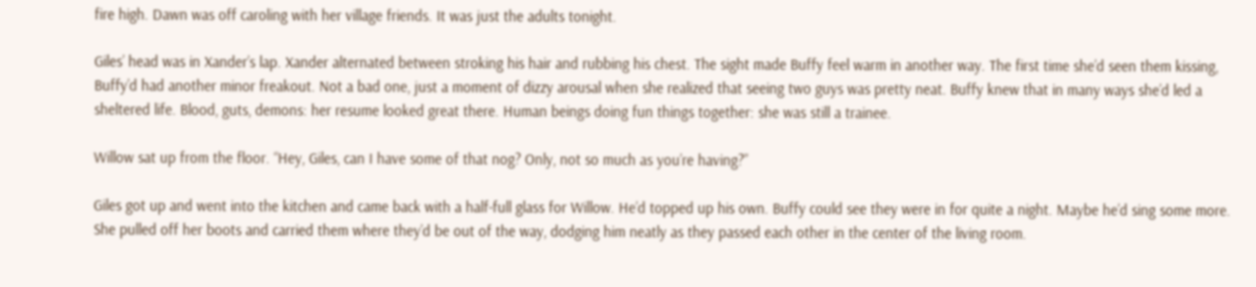fire high. Dawn was off caroling with her village friends. It was just the adults tonight.

Giles’ head was in Xander’s lap. Xander alternated between stroking his hair and rubbing his chest. The sight made Buffy feel warm in another way. The first time she’d seen them kissing, Buffy’d had another minor freakout. Not a bad one, just a moment of dizzy arousal when she realized that seeing two guys was pretty neat. Buffy knew that in many ways she’d led a sheltered life. Blood, guts, demons: her resume looked great there. Human beings doing fun things together: she was still a trainee.

Willow sat up from the floor. “Hey, Giles, can I have some of that nog? Only, not so much as you’re having?”

Giles got up and went into the kitchen and came back with a half-full glass for Willow. He’d topped up his own. Buffy could see they were in for quite a night. Maybe he’d sing some more. She pulled off her boots and carried them where they’d be out of the way, dodging him neatly as they passed each other in the center of the living room.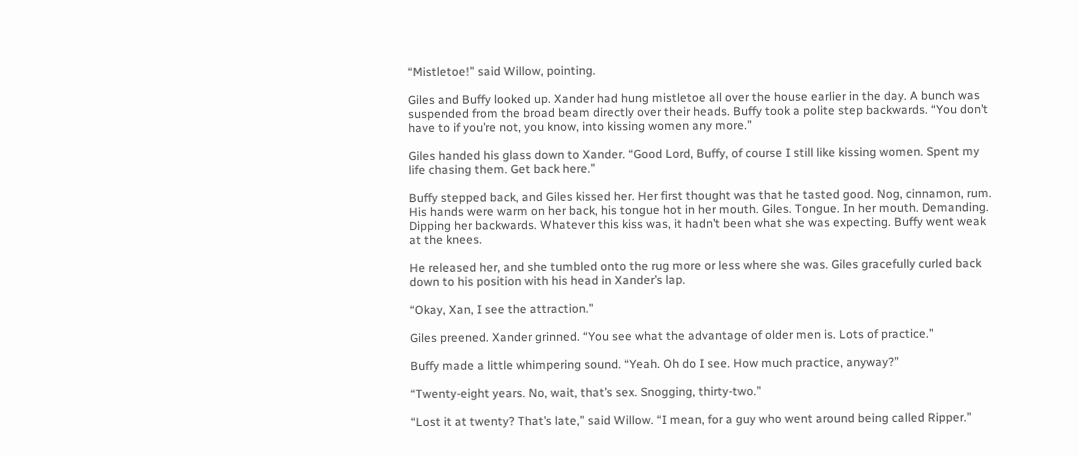“Mistletoe!” said Willow, pointing.

Giles and Buffy looked up. Xander had hung mistletoe all over the house earlier in the day. A bunch was suspended from the broad beam directly over their heads. Buffy took a polite step backwards. “You don’t have to if you’re not, you know, into kissing women any more.”

Giles handed his glass down to Xander. “Good Lord, Buffy, of course I still like kissing women. Spent my life chasing them. Get back here.”

Buffy stepped back, and Giles kissed her. Her first thought was that he tasted good. Nog, cinnamon, rum. His hands were warm on her back, his tongue hot in her mouth. Giles. Tongue. In her mouth. Demanding. Dipping her backwards. Whatever this kiss was, it hadn’t been what she was expecting. Buffy went weak at the knees.

He released her, and she tumbled onto the rug more or less where she was. Giles gracefully curled back down to his position with his head in Xander’s lap.

“Okay, Xan, I see the attraction.”

Giles preened. Xander grinned. “You see what the advantage of older men is. Lots of practice.”

Buffy made a little whimpering sound. “Yeah. Oh do I see. How much practice, anyway?”

“Twenty-eight years. No, wait, that’s sex. Snogging, thirty-two.”

“Lost it at twenty? That’s late,” said Willow. “I mean, for a guy who went around being called Ripper.”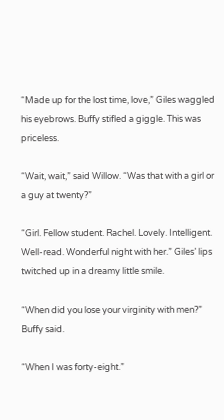“Made up for the lost time, love,” Giles waggled his eyebrows. Buffy stifled a giggle. This was priceless.

“Wait, wait,” said Willow. “Was that with a girl or a guy at twenty?”

“Girl. Fellow student. Rachel. Lovely. Intelligent. Well-read. Wonderful night with her.” Giles’ lips twitched up in a dreamy little smile.

“When did you lose your virginity with men?” Buffy said.

“When I was forty-eight.”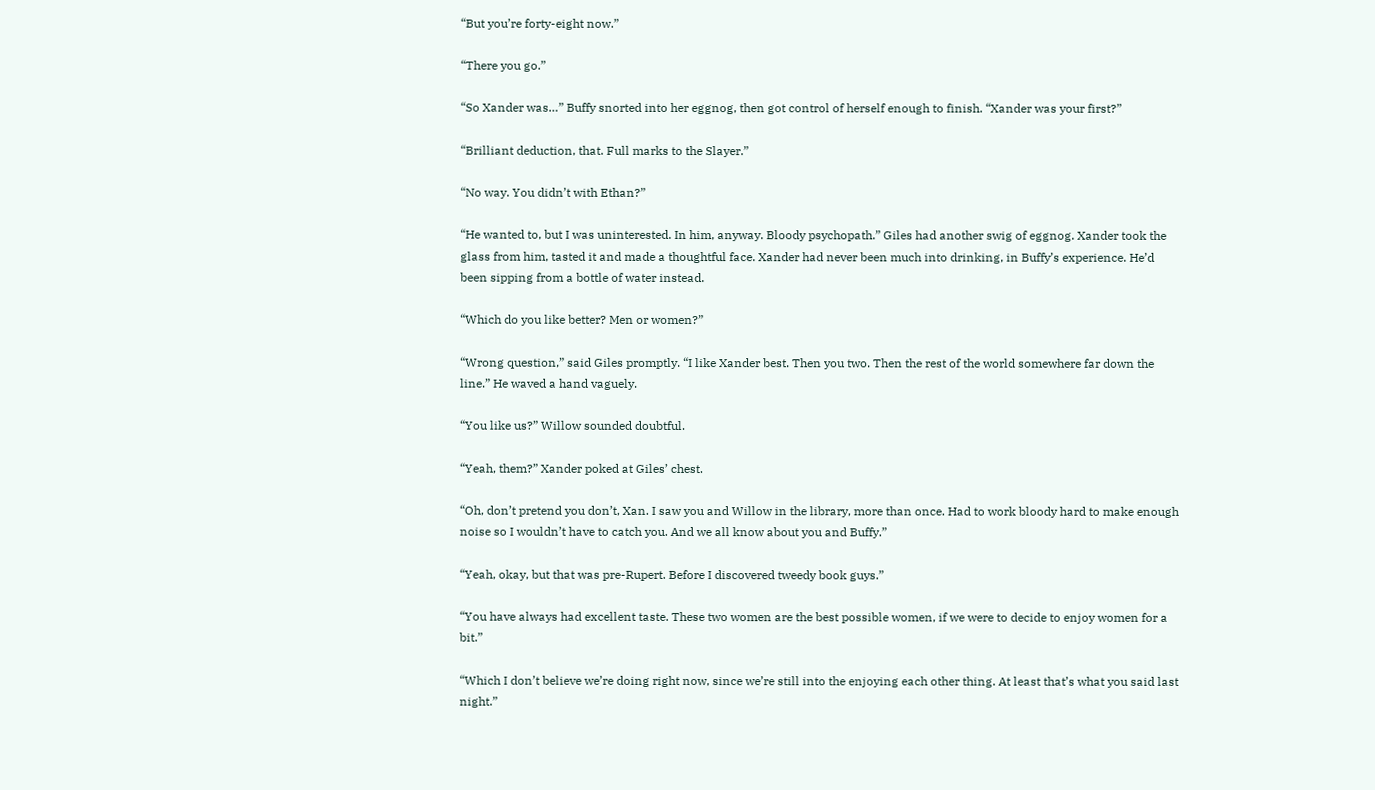“But you’re forty-eight now.”

“There you go.”

“So Xander was…” Buffy snorted into her eggnog, then got control of herself enough to finish. “Xander was your first?”

“Brilliant deduction, that. Full marks to the Slayer.”

“No way. You didn’t with Ethan?”

“He wanted to, but I was uninterested. In him, anyway. Bloody psychopath.” Giles had another swig of eggnog. Xander took the glass from him, tasted it and made a thoughtful face. Xander had never been much into drinking, in Buffy’s experience. He’d been sipping from a bottle of water instead.

“Which do you like better? Men or women?”

“Wrong question,” said Giles promptly. “I like Xander best. Then you two. Then the rest of the world somewhere far down the line.” He waved a hand vaguely.

“You like us?” Willow sounded doubtful.

“Yeah, them?” Xander poked at Giles’ chest.

“Oh, don’t pretend you don’t, Xan. I saw you and Willow in the library, more than once. Had to work bloody hard to make enough noise so I wouldn’t have to catch you. And we all know about you and Buffy.”

“Yeah, okay, but that was pre-Rupert. Before I discovered tweedy book guys.”

“You have always had excellent taste. These two women are the best possible women, if we were to decide to enjoy women for a bit.”

“Which I don’t believe we’re doing right now, since we’re still into the enjoying each other thing. At least that’s what you said last night.”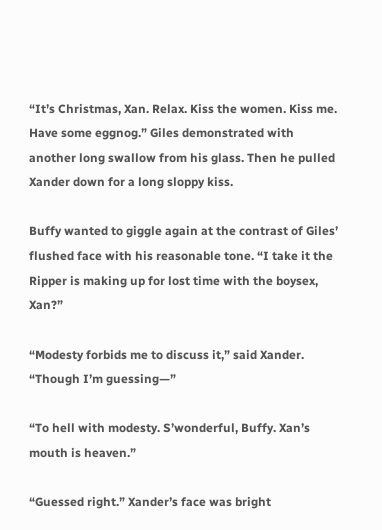“It’s Christmas, Xan. Relax. Kiss the women. Kiss me. Have some eggnog.” Giles demonstrated with another long swallow from his glass. Then he pulled Xander down for a long sloppy kiss.

Buffy wanted to giggle again at the contrast of Giles’ flushed face with his reasonable tone. “I take it the Ripper is making up for lost time with the boysex, Xan?”

“Modesty forbids me to discuss it,” said Xander. “Though I’m guessing—”

“To hell with modesty. S’wonderful, Buffy. Xan’s mouth is heaven.”

“Guessed right.” Xander’s face was bright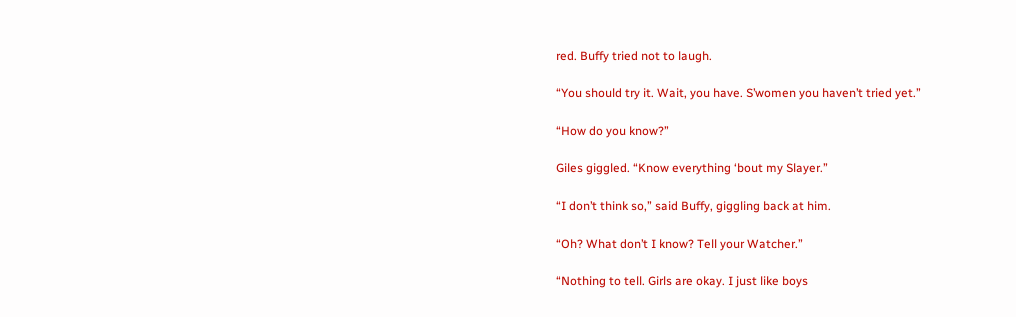red. Buffy tried not to laugh.

“You should try it. Wait, you have. S’women you haven’t tried yet.”

“How do you know?”

Giles giggled. “Know everything ‘bout my Slayer.”

“I don’t think so,” said Buffy, giggling back at him.

“Oh? What don’t I know? Tell your Watcher.”

“Nothing to tell. Girls are okay. I just like boys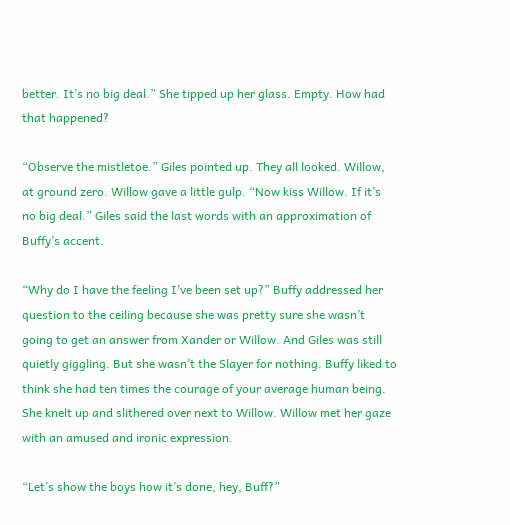better. It’s no big deal.” She tipped up her glass. Empty. How had that happened?

“Observe the mistletoe.” Giles pointed up. They all looked. Willow, at ground zero. Willow gave a little gulp. “Now kiss Willow. If it’s no big deal.” Giles said the last words with an approximation of Buffy’s accent.

“Why do I have the feeling I’ve been set up?” Buffy addressed her question to the ceiling because she was pretty sure she wasn’t going to get an answer from Xander or Willow. And Giles was still quietly giggling. But she wasn’t the Slayer for nothing. Buffy liked to think she had ten times the courage of your average human being. She knelt up and slithered over next to Willow. Willow met her gaze with an amused and ironic expression.

“Let’s show the boys how it’s done, hey, Buff?”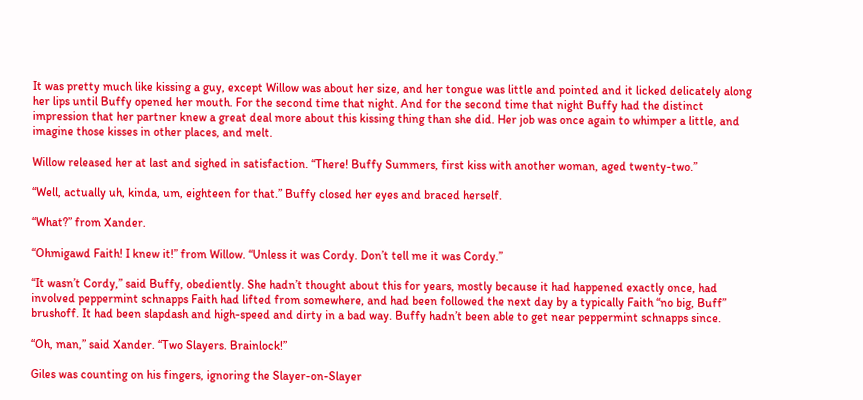It was pretty much like kissing a guy, except Willow was about her size, and her tongue was little and pointed and it licked delicately along her lips until Buffy opened her mouth. For the second time that night. And for the second time that night Buffy had the distinct impression that her partner knew a great deal more about this kissing thing than she did. Her job was once again to whimper a little, and imagine those kisses in other places, and melt.

Willow released her at last and sighed in satisfaction. “There! Buffy Summers, first kiss with another woman, aged twenty-two.”

“Well, actually uh, kinda, um, eighteen for that.” Buffy closed her eyes and braced herself.

“What?” from Xander.

“Ohmigawd Faith! I knew it!” from Willow. “Unless it was Cordy. Don’t tell me it was Cordy.”

“It wasn’t Cordy,” said Buffy, obediently. She hadn’t thought about this for years, mostly because it had happened exactly once, had involved peppermint schnapps Faith had lifted from somewhere, and had been followed the next day by a typically Faith “no big, Buff” brushoff. It had been slapdash and high-speed and dirty in a bad way. Buffy hadn’t been able to get near peppermint schnapps since.

“Oh, man,” said Xander. “Two Slayers. Brainlock!”

Giles was counting on his fingers, ignoring the Slayer-on-Slayer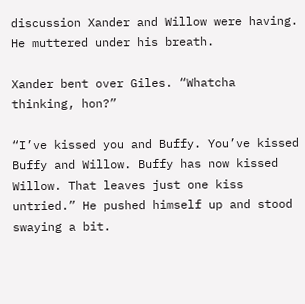discussion Xander and Willow were having. He muttered under his breath.

Xander bent over Giles. “Whatcha thinking, hon?”

“I’ve kissed you and Buffy. You’ve kissed Buffy and Willow. Buffy has now kissed Willow. That leaves just one kiss untried.” He pushed himself up and stood swaying a bit.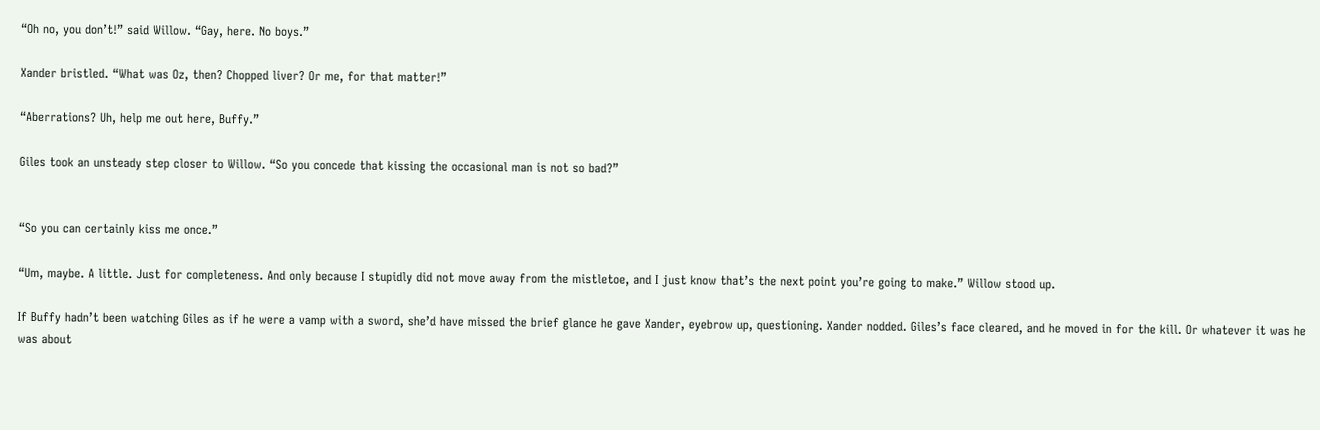“Oh no, you don’t!” said Willow. “Gay, here. No boys.”

Xander bristled. “What was Oz, then? Chopped liver? Or me, for that matter!”

“Aberrations? Uh, help me out here, Buffy.”

Giles took an unsteady step closer to Willow. “So you concede that kissing the occasional man is not so bad?”


“So you can certainly kiss me once.”

“Um, maybe. A little. Just for completeness. And only because I stupidly did not move away from the mistletoe, and I just know that’s the next point you’re going to make.” Willow stood up.

If Buffy hadn’t been watching Giles as if he were a vamp with a sword, she’d have missed the brief glance he gave Xander, eyebrow up, questioning. Xander nodded. Giles’s face cleared, and he moved in for the kill. Or whatever it was he was about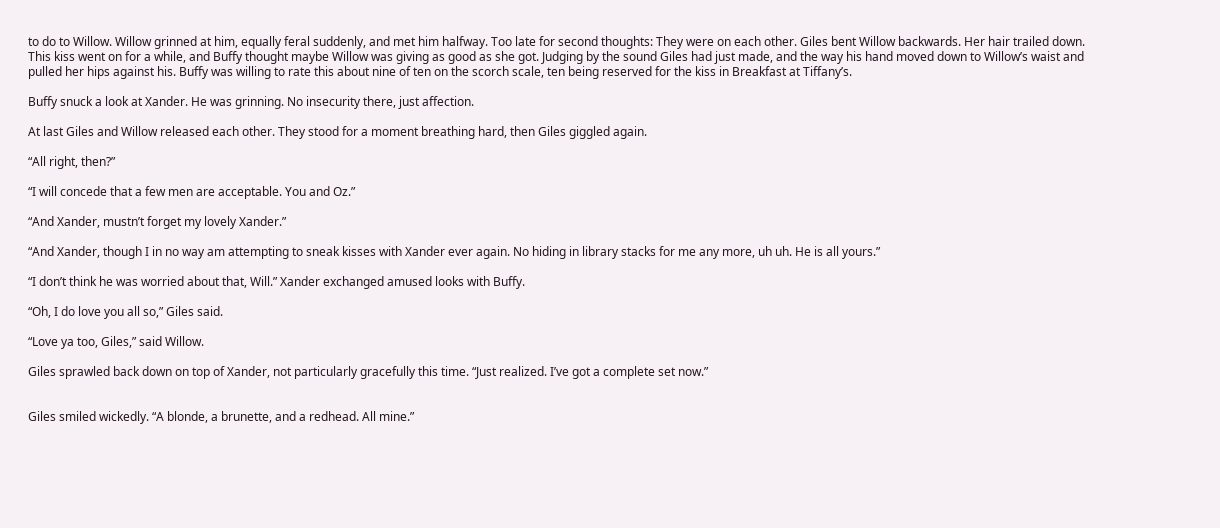to do to Willow. Willow grinned at him, equally feral suddenly, and met him halfway. Too late for second thoughts: They were on each other. Giles bent Willow backwards. Her hair trailed down. This kiss went on for a while, and Buffy thought maybe Willow was giving as good as she got. Judging by the sound Giles had just made, and the way his hand moved down to Willow’s waist and pulled her hips against his. Buffy was willing to rate this about nine of ten on the scorch scale, ten being reserved for the kiss in Breakfast at Tiffany’s.

Buffy snuck a look at Xander. He was grinning. No insecurity there, just affection.

At last Giles and Willow released each other. They stood for a moment breathing hard, then Giles giggled again.

“All right, then?”

“I will concede that a few men are acceptable. You and Oz.”

“And Xander, mustn’t forget my lovely Xander.”

“And Xander, though I in no way am attempting to sneak kisses with Xander ever again. No hiding in library stacks for me any more, uh uh. He is all yours.”

“I don’t think he was worried about that, Will.” Xander exchanged amused looks with Buffy.

“Oh, I do love you all so,” Giles said.

“Love ya too, Giles,” said Willow.

Giles sprawled back down on top of Xander, not particularly gracefully this time. “Just realized. I’ve got a complete set now.”


Giles smiled wickedly. “A blonde, a brunette, and a redhead. All mine.”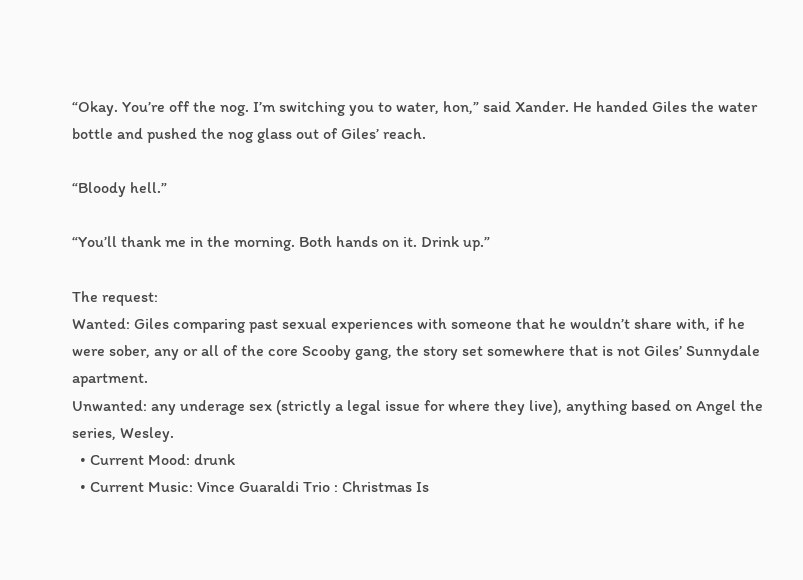“Okay. You’re off the nog. I’m switching you to water, hon,” said Xander. He handed Giles the water bottle and pushed the nog glass out of Giles’ reach.

“Bloody hell.”

“You’ll thank me in the morning. Both hands on it. Drink up.”

The request:
Wanted: Giles comparing past sexual experiences with someone that he wouldn’t share with, if he were sober, any or all of the core Scooby gang, the story set somewhere that is not Giles’ Sunnydale apartment.
Unwanted: any underage sex (strictly a legal issue for where they live), anything based on Angel the series, Wesley.
  • Current Mood: drunk
  • Current Music: Vince Guaraldi Trio : Christmas Is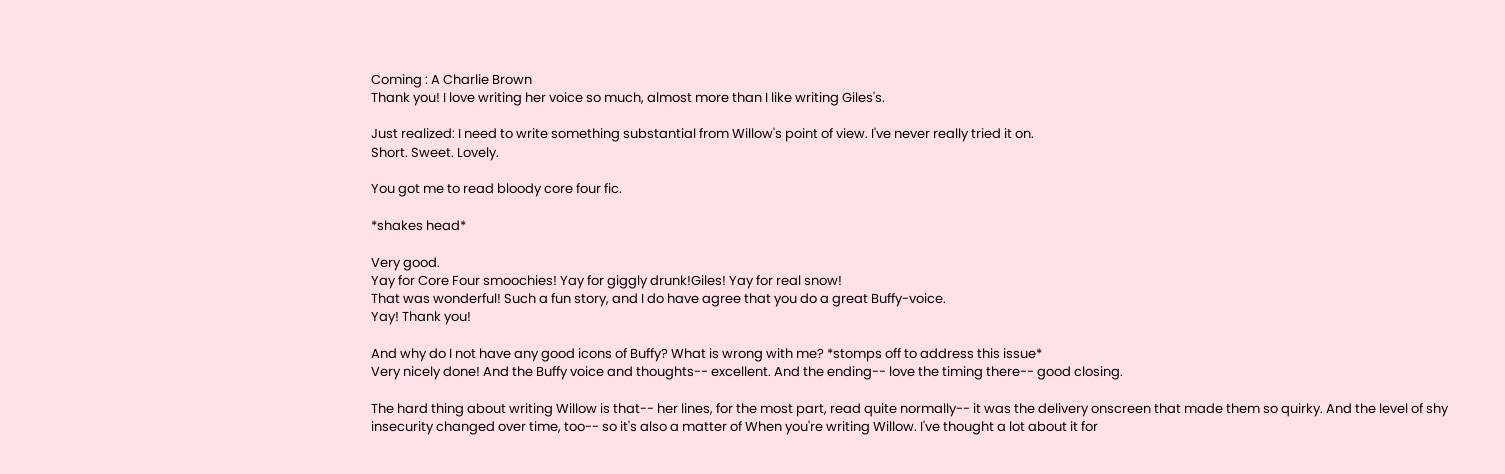Coming : A Charlie Brown
Thank you! I love writing her voice so much, almost more than I like writing Giles's.

Just realized: I need to write something substantial from Willow's point of view. I've never really tried it on.
Short. Sweet. Lovely.

You got me to read bloody core four fic.

*shakes head*

Very good.
Yay for Core Four smoochies! Yay for giggly drunk!Giles! Yay for real snow!
That was wonderful! Such a fun story, and I do have agree that you do a great Buffy-voice.
Yay! Thank you!

And why do I not have any good icons of Buffy? What is wrong with me? *stomps off to address this issue*
Very nicely done! And the Buffy voice and thoughts-- excellent. And the ending-- love the timing there-- good closing.

The hard thing about writing Willow is that-- her lines, for the most part, read quite normally-- it was the delivery onscreen that made them so quirky. And the level of shy insecurity changed over time, too-- so it's also a matter of When you're writing Willow. I've thought a lot about it for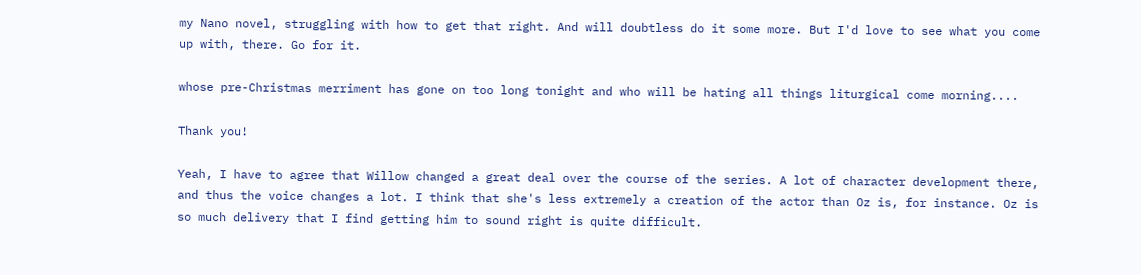my Nano novel, struggling with how to get that right. And will doubtless do it some more. But I'd love to see what you come up with, there. Go for it.

whose pre-Christmas merriment has gone on too long tonight and who will be hating all things liturgical come morning....

Thank you!

Yeah, I have to agree that Willow changed a great deal over the course of the series. A lot of character development there, and thus the voice changes a lot. I think that she's less extremely a creation of the actor than Oz is, for instance. Oz is so much delivery that I find getting him to sound right is quite difficult.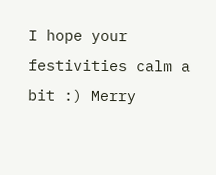I hope your festivities calm a bit :) Merry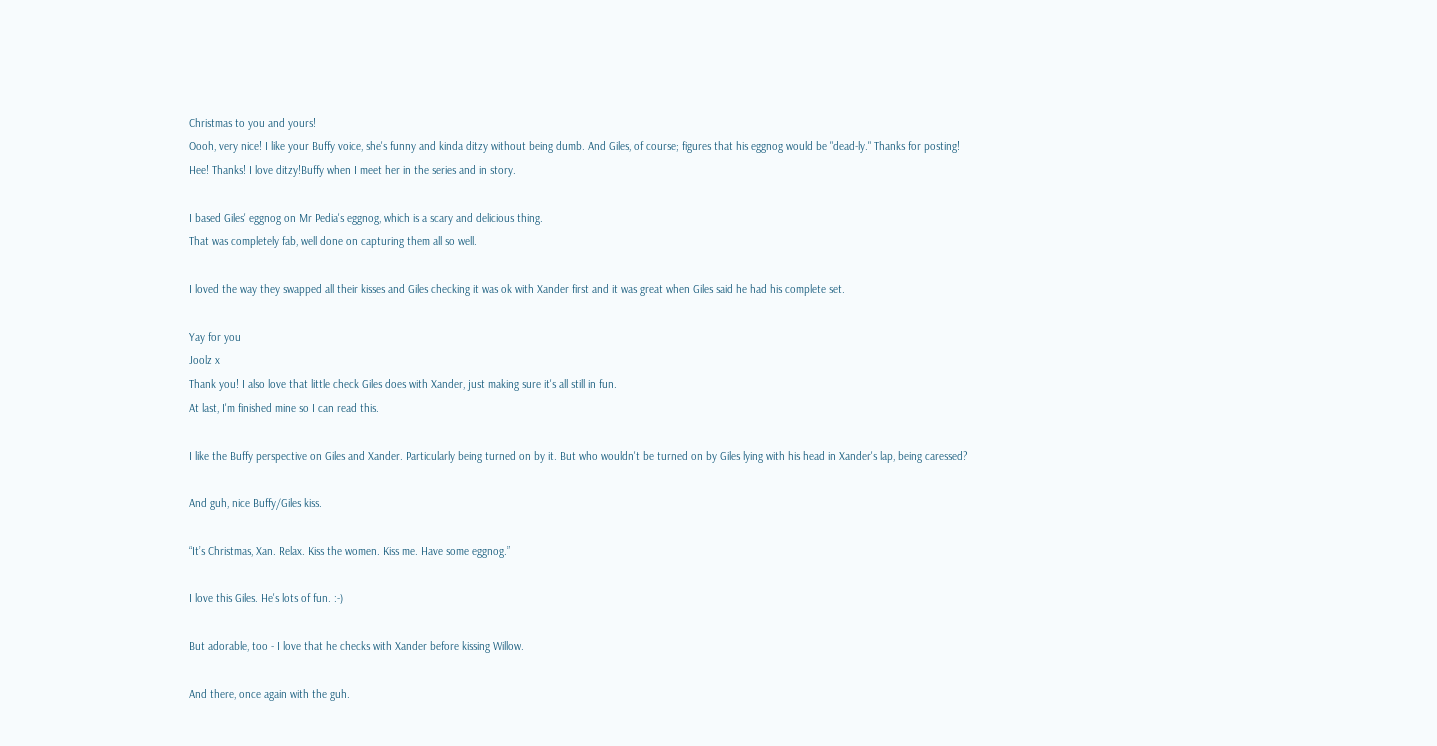Christmas to you and yours!
Oooh, very nice! I like your Buffy voice, she's funny and kinda ditzy without being dumb. And Giles, of course; figures that his eggnog would be "dead-ly." Thanks for posting!
Hee! Thanks! I love ditzy!Buffy when I meet her in the series and in story.

I based Giles' eggnog on Mr Pedia's eggnog, which is a scary and delicious thing.
That was completely fab, well done on capturing them all so well.

I loved the way they swapped all their kisses and Giles checking it was ok with Xander first and it was great when Giles said he had his complete set.

Yay for you
Joolz x
Thank you! I also love that little check Giles does with Xander, just making sure it's all still in fun.
At last, I'm finished mine so I can read this.

I like the Buffy perspective on Giles and Xander. Particularly being turned on by it. But who wouldn't be turned on by Giles lying with his head in Xander's lap, being caressed?

And guh, nice Buffy/Giles kiss.

“It’s Christmas, Xan. Relax. Kiss the women. Kiss me. Have some eggnog.”

I love this Giles. He's lots of fun. :-)

But adorable, too - I love that he checks with Xander before kissing Willow.

And there, once again with the guh.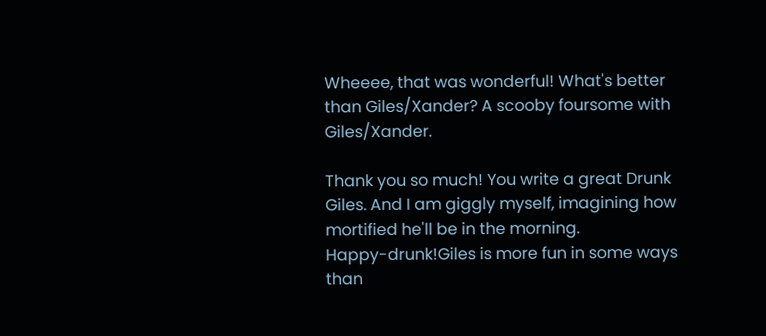Wheeee, that was wonderful! What's better than Giles/Xander? A scooby foursome with Giles/Xander.

Thank you so much! You write a great Drunk Giles. And I am giggly myself, imagining how mortified he'll be in the morning.
Happy-drunk!Giles is more fun in some ways than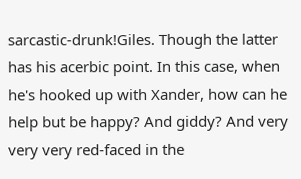sarcastic-drunk!Giles. Though the latter has his acerbic point. In this case, when he's hooked up with Xander, how can he help but be happy? And giddy? And very very very red-faced in the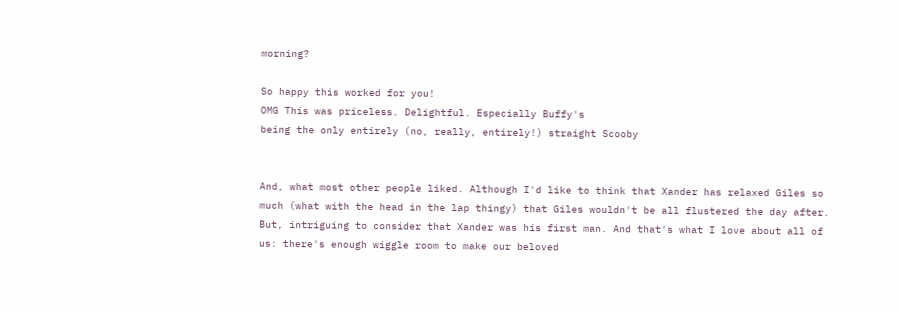morning?

So happy this worked for you!
OMG This was priceless. Delightful. Especially Buffy's
being the only entirely (no, really, entirely!) straight Scooby


And, what most other people liked. Although I'd like to think that Xander has relaxed Giles so much (what with the head in the lap thingy) that Giles wouldn't be all flustered the day after. But, intriguing to consider that Xander was his first man. And that's what I love about all of us: there's enough wiggle room to make our beloved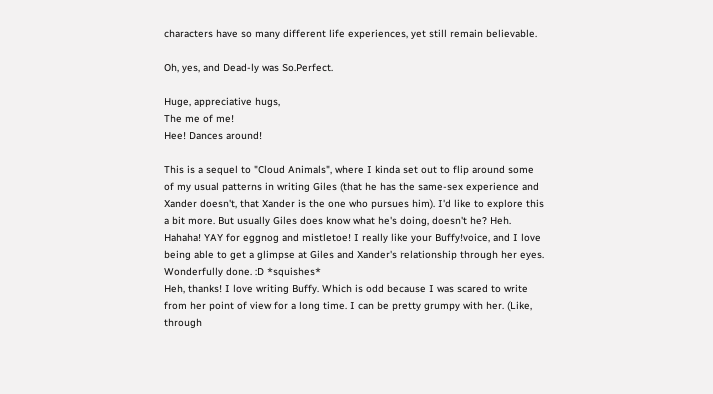characters have so many different life experiences, yet still remain believable.

Oh, yes, and Dead-ly was So.Perfect.

Huge, appreciative hugs,
The me of me!
Hee! Dances around!

This is a sequel to "Cloud Animals", where I kinda set out to flip around some of my usual patterns in writing Giles (that he has the same-sex experience and Xander doesn't, that Xander is the one who pursues him). I'd like to explore this a bit more. But usually Giles does know what he's doing, doesn't he? Heh.
Hahaha! YAY for eggnog and mistletoe! I really like your Buffy!voice, and I love being able to get a glimpse at Giles and Xander's relationship through her eyes. Wonderfully done. :D *squishes*
Heh, thanks! I love writing Buffy. Which is odd because I was scared to write from her point of view for a long time. I can be pretty grumpy with her. (Like, through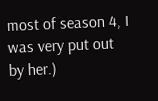most of season 4, I was very put out by her.)